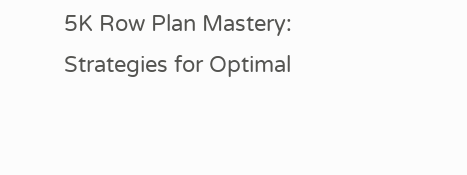5K Row Plan Mastery: Strategies for Optimal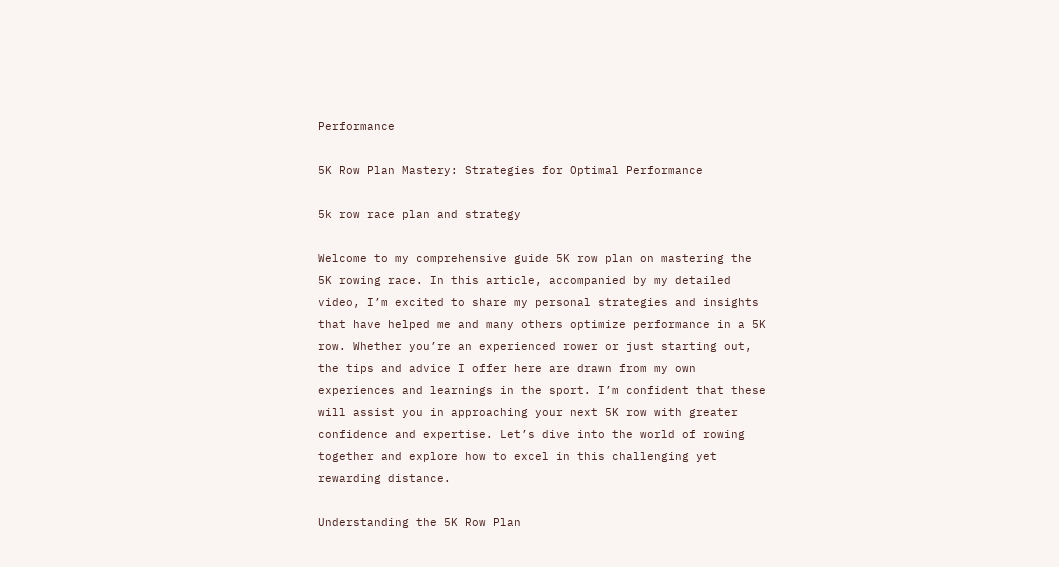Performance

5K Row Plan Mastery: Strategies for Optimal Performance

5k row race plan and strategy

Welcome to my comprehensive guide 5K row plan on mastering the 5K rowing race. In this article, accompanied by my detailed video, I’m excited to share my personal strategies and insights that have helped me and many others optimize performance in a 5K row. Whether you’re an experienced rower or just starting out, the tips and advice I offer here are drawn from my own experiences and learnings in the sport. I’m confident that these will assist you in approaching your next 5K row with greater confidence and expertise. Let’s dive into the world of rowing together and explore how to excel in this challenging yet rewarding distance.

Understanding the 5K Row Plan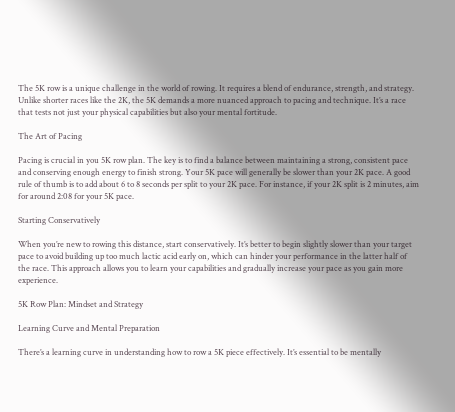The 5K row is a unique challenge in the world of rowing. It requires a blend of endurance, strength, and strategy. Unlike shorter races like the 2K, the 5K demands a more nuanced approach to pacing and technique. It’s a race that tests not just your physical capabilities but also your mental fortitude.

The Art of Pacing

Pacing is crucial in you 5K row plan. The key is to find a balance between maintaining a strong, consistent pace and conserving enough energy to finish strong. Your 5K pace will generally be slower than your 2K pace. A good rule of thumb is to add about 6 to 8 seconds per split to your 2K pace. For instance, if your 2K split is 2 minutes, aim for around 2:08 for your 5K pace.

Starting Conservatively

When you’re new to rowing this distance, start conservatively. It’s better to begin slightly slower than your target pace to avoid building up too much lactic acid early on, which can hinder your performance in the latter half of the race. This approach allows you to learn your capabilities and gradually increase your pace as you gain more experience.

5K Row Plan: Mindset and Strategy

Learning Curve and Mental Preparation

There’s a learning curve in understanding how to row a 5K piece effectively. It’s essential to be mentally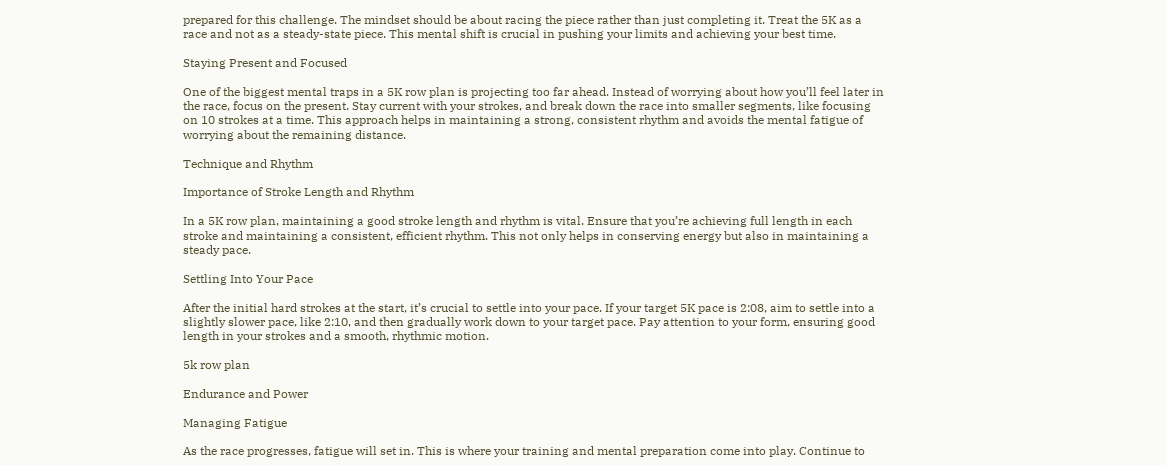prepared for this challenge. The mindset should be about racing the piece rather than just completing it. Treat the 5K as a race and not as a steady-state piece. This mental shift is crucial in pushing your limits and achieving your best time.

Staying Present and Focused

One of the biggest mental traps in a 5K row plan is projecting too far ahead. Instead of worrying about how you’ll feel later in the race, focus on the present. Stay current with your strokes, and break down the race into smaller segments, like focusing on 10 strokes at a time. This approach helps in maintaining a strong, consistent rhythm and avoids the mental fatigue of worrying about the remaining distance.

Technique and Rhythm

Importance of Stroke Length and Rhythm

In a 5K row plan, maintaining a good stroke length and rhythm is vital. Ensure that you’re achieving full length in each stroke and maintaining a consistent, efficient rhythm. This not only helps in conserving energy but also in maintaining a steady pace.

Settling Into Your Pace

After the initial hard strokes at the start, it’s crucial to settle into your pace. If your target 5K pace is 2:08, aim to settle into a slightly slower pace, like 2:10, and then gradually work down to your target pace. Pay attention to your form, ensuring good length in your strokes and a smooth, rhythmic motion.

5k row plan

Endurance and Power

Managing Fatigue

As the race progresses, fatigue will set in. This is where your training and mental preparation come into play. Continue to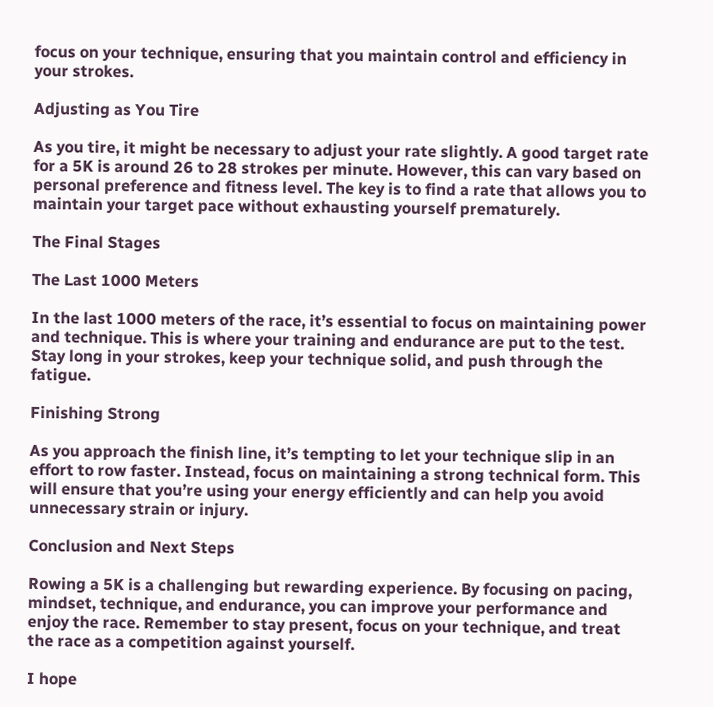focus on your technique, ensuring that you maintain control and efficiency in your strokes.

Adjusting as You Tire

As you tire, it might be necessary to adjust your rate slightly. A good target rate for a 5K is around 26 to 28 strokes per minute. However, this can vary based on personal preference and fitness level. The key is to find a rate that allows you to maintain your target pace without exhausting yourself prematurely.

The Final Stages

The Last 1000 Meters

In the last 1000 meters of the race, it’s essential to focus on maintaining power and technique. This is where your training and endurance are put to the test. Stay long in your strokes, keep your technique solid, and push through the fatigue.

Finishing Strong

As you approach the finish line, it’s tempting to let your technique slip in an effort to row faster. Instead, focus on maintaining a strong technical form. This will ensure that you’re using your energy efficiently and can help you avoid unnecessary strain or injury.

Conclusion and Next Steps

Rowing a 5K is a challenging but rewarding experience. By focusing on pacing, mindset, technique, and endurance, you can improve your performance and enjoy the race. Remember to stay present, focus on your technique, and treat the race as a competition against yourself.

I hope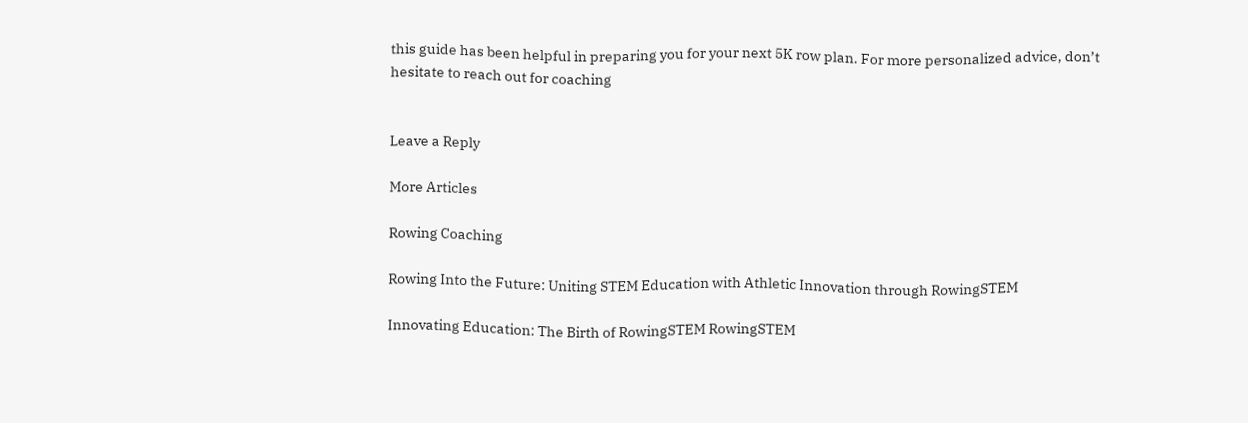this guide has been helpful in preparing you for your next 5K row plan. For more personalized advice, don’t hesitate to reach out for coaching


Leave a Reply

More Articles

Rowing Coaching

Rowing Into the Future: Uniting STEM Education with Athletic Innovation through RowingSTEM

Innovating Education: The Birth of RowingSTEM RowingSTEM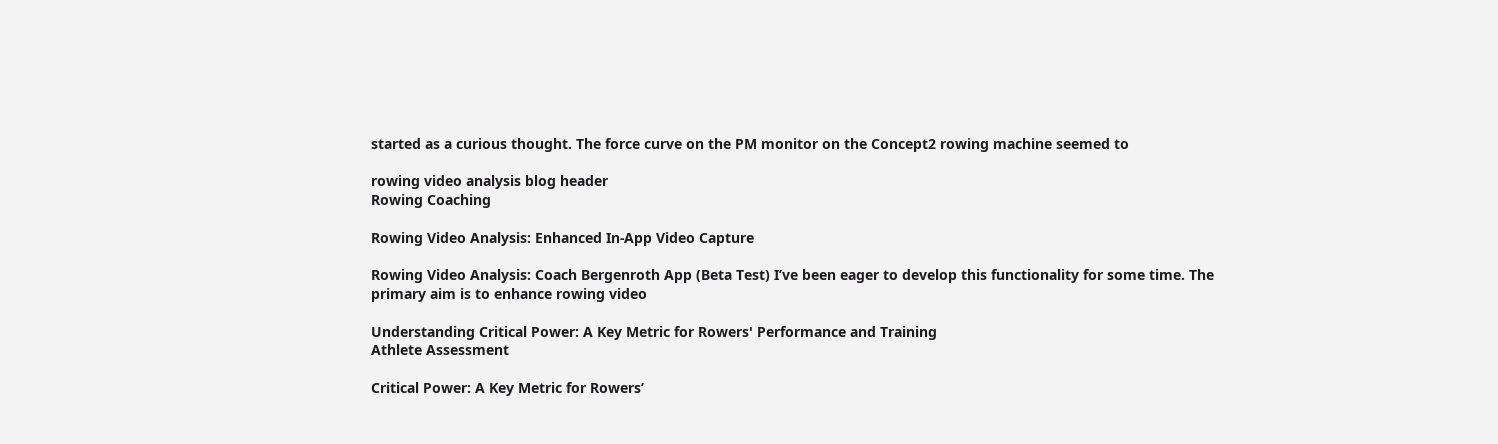started as a curious thought. The force curve on the PM monitor on the Concept2 rowing machine seemed to

rowing video analysis blog header
Rowing Coaching

Rowing Video Analysis: Enhanced In-App Video Capture

Rowing Video Analysis: Coach Bergenroth App (Beta Test) I’ve been eager to develop this functionality for some time. The primary aim is to enhance rowing video

Understanding Critical Power: A Key Metric for Rowers' Performance and Training
Athlete Assessment

Critical Power: A Key Metric for Rowers’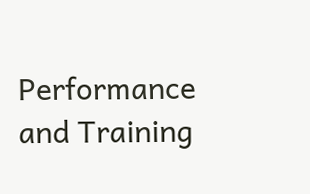Performance and Training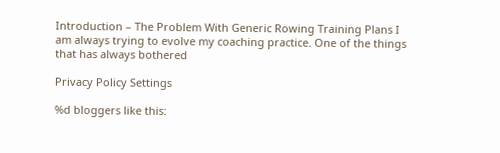Introduction – The Problem With Generic Rowing Training Plans I am always trying to evolve my coaching practice. One of the things that has always bothered

Privacy Policy Settings

%d bloggers like this: